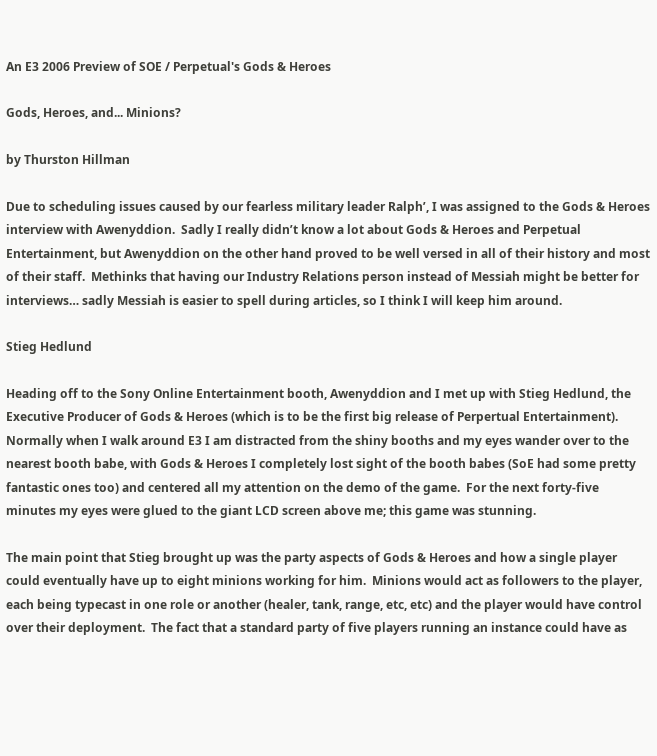An E3 2006 Preview of SOE / Perpetual's Gods & Heroes

Gods, Heroes, and... Minions?

by Thurston Hillman

Due to scheduling issues caused by our fearless military leader Ralph’, I was assigned to the Gods & Heroes interview with Awenyddion.  Sadly I really didn’t know a lot about Gods & Heroes and Perpetual Entertainment, but Awenyddion on the other hand proved to be well versed in all of their history and most of their staff.  Methinks that having our Industry Relations person instead of Messiah might be better for interviews… sadly Messiah is easier to spell during articles, so I think I will keep him around.

Stieg Hedlund

Heading off to the Sony Online Entertainment booth, Awenyddion and I met up with Stieg Hedlund, the Executive Producer of Gods & Heroes (which is to be the first big release of Perpertual Entertainment).  Normally when I walk around E3 I am distracted from the shiny booths and my eyes wander over to the nearest booth babe, with Gods & Heroes I completely lost sight of the booth babes (SoE had some pretty fantastic ones too) and centered all my attention on the demo of the game.  For the next forty-five minutes my eyes were glued to the giant LCD screen above me; this game was stunning.

The main point that Stieg brought up was the party aspects of Gods & Heroes and how a single player could eventually have up to eight minions working for him.  Minions would act as followers to the player, each being typecast in one role or another (healer, tank, range, etc, etc) and the player would have control over their deployment.  The fact that a standard party of five players running an instance could have as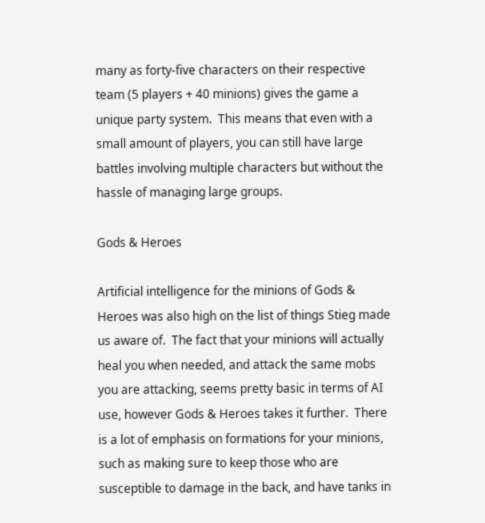many as forty-five characters on their respective team (5 players + 40 minions) gives the game a unique party system.  This means that even with a small amount of players, you can still have large battles involving multiple characters but without the hassle of managing large groups.

Gods & Heroes

Artificial intelligence for the minions of Gods & Heroes was also high on the list of things Stieg made us aware of.  The fact that your minions will actually heal you when needed, and attack the same mobs you are attacking, seems pretty basic in terms of AI use, however Gods & Heroes takes it further.  There is a lot of emphasis on formations for your minions, such as making sure to keep those who are susceptible to damage in the back, and have tanks in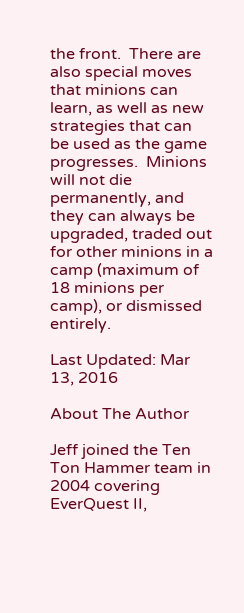the front.  There are also special moves that minions can learn, as well as new strategies that can be used as the game progresses.  Minions will not die permanently, and they can always be upgraded, traded out for other minions in a camp (maximum of 18 minions per camp), or dismissed entirely.

Last Updated: Mar 13, 2016

About The Author

Jeff joined the Ten Ton Hammer team in 2004 covering EverQuest II,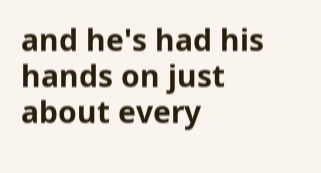and he's had his hands on just about every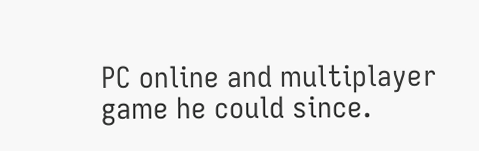PC online and multiplayer game he could since.